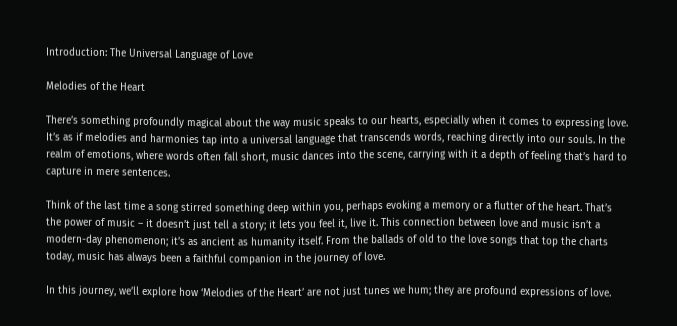Introduction: The Universal Language of Love

Melodies of the Heart

There’s something profoundly magical about the way music speaks to our hearts, especially when it comes to expressing love. It’s as if melodies and harmonies tap into a universal language that transcends words, reaching directly into our souls. In the realm of emotions, where words often fall short, music dances into the scene, carrying with it a depth of feeling that’s hard to capture in mere sentences.

Think of the last time a song stirred something deep within you, perhaps evoking a memory or a flutter of the heart. That’s the power of music – it doesn’t just tell a story; it lets you feel it, live it. This connection between love and music isn’t a modern-day phenomenon; it’s as ancient as humanity itself. From the ballads of old to the love songs that top the charts today, music has always been a faithful companion in the journey of love.

In this journey, we’ll explore how ‘Melodies of the Heart’ are not just tunes we hum; they are profound expressions of love.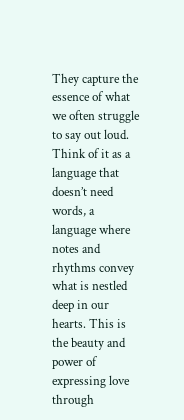They capture the essence of what we often struggle to say out loud. Think of it as a language that doesn’t need words, a language where notes and rhythms convey what is nestled deep in our hearts. This is the beauty and power of expressing love through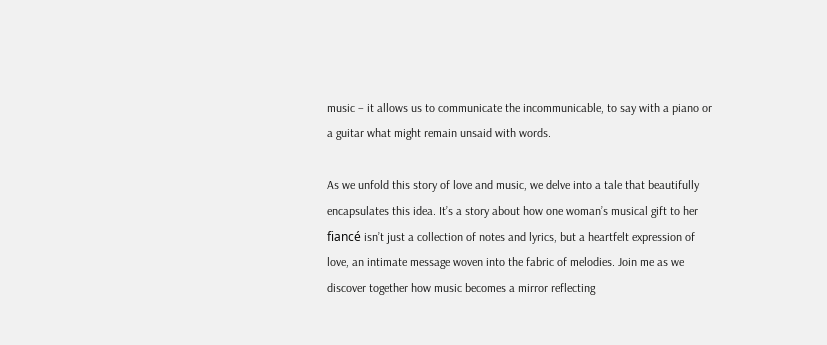music – it allows us to communicate the incommunicable, to say with a piano or a guitar what might remain unsaid with words.

As we unfold this story of love and music, we delve into a tale that beautifully encapsulates this idea. It’s a story about how one woman’s musical gift to her fiancé isn’t just a collection of notes and lyrics, but a heartfelt expression of love, an intimate message woven into the fabric of melodies. Join me as we discover together how music becomes a mirror reflecting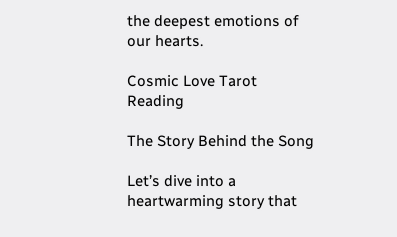the deepest emotions of our hearts.

Cosmic Love Tarot Reading

The Story Behind the Song

Let’s dive into a heartwarming story that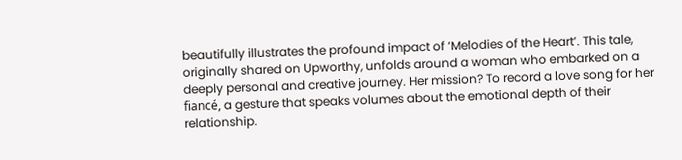beautifully illustrates the profound impact of ‘Melodies of the Heart’. This tale, originally shared on Upworthy, unfolds around a woman who embarked on a deeply personal and creative journey. Her mission? To record a love song for her fiancé, a gesture that speaks volumes about the emotional depth of their relationship.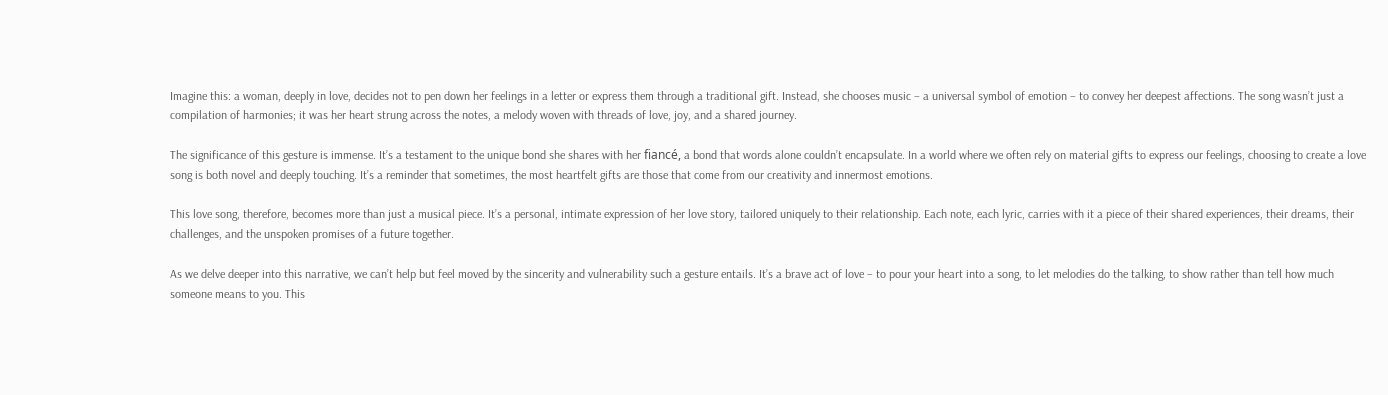Imagine this: a woman, deeply in love, decides not to pen down her feelings in a letter or express them through a traditional gift. Instead, she chooses music – a universal symbol of emotion – to convey her deepest affections. The song wasn’t just a compilation of harmonies; it was her heart strung across the notes, a melody woven with threads of love, joy, and a shared journey.

The significance of this gesture is immense. It’s a testament to the unique bond she shares with her fiancé, a bond that words alone couldn’t encapsulate. In a world where we often rely on material gifts to express our feelings, choosing to create a love song is both novel and deeply touching. It’s a reminder that sometimes, the most heartfelt gifts are those that come from our creativity and innermost emotions.

This love song, therefore, becomes more than just a musical piece. It’s a personal, intimate expression of her love story, tailored uniquely to their relationship. Each note, each lyric, carries with it a piece of their shared experiences, their dreams, their challenges, and the unspoken promises of a future together.

As we delve deeper into this narrative, we can’t help but feel moved by the sincerity and vulnerability such a gesture entails. It’s a brave act of love – to pour your heart into a song, to let melodies do the talking, to show rather than tell how much someone means to you. This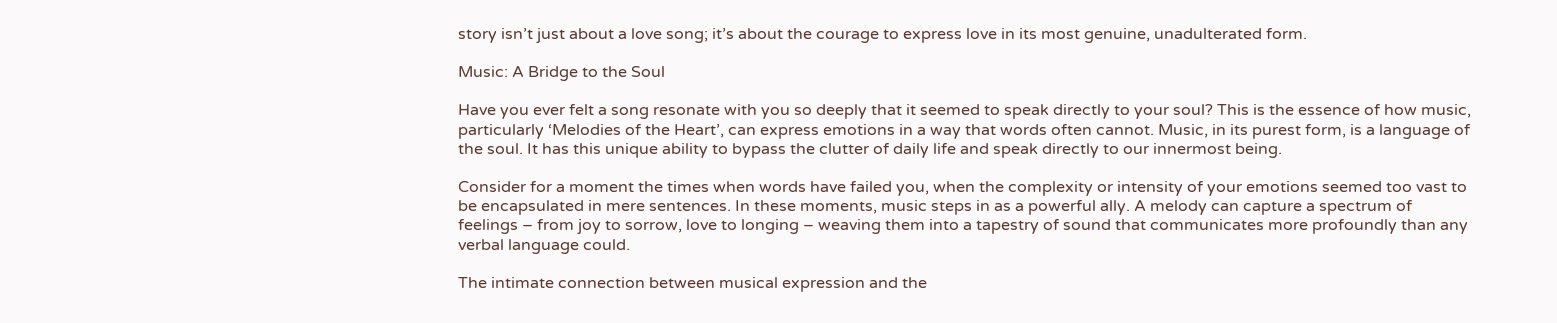story isn’t just about a love song; it’s about the courage to express love in its most genuine, unadulterated form.

Music: A Bridge to the Soul

Have you ever felt a song resonate with you so deeply that it seemed to speak directly to your soul? This is the essence of how music, particularly ‘Melodies of the Heart’, can express emotions in a way that words often cannot. Music, in its purest form, is a language of the soul. It has this unique ability to bypass the clutter of daily life and speak directly to our innermost being.

Consider for a moment the times when words have failed you, when the complexity or intensity of your emotions seemed too vast to be encapsulated in mere sentences. In these moments, music steps in as a powerful ally. A melody can capture a spectrum of feelings – from joy to sorrow, love to longing – weaving them into a tapestry of sound that communicates more profoundly than any verbal language could.

The intimate connection between musical expression and the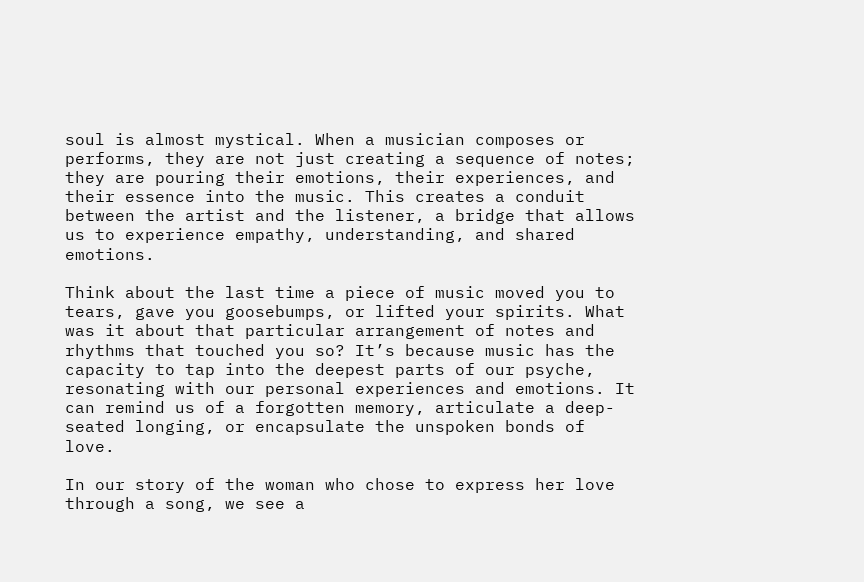soul is almost mystical. When a musician composes or performs, they are not just creating a sequence of notes; they are pouring their emotions, their experiences, and their essence into the music. This creates a conduit between the artist and the listener, a bridge that allows us to experience empathy, understanding, and shared emotions.

Think about the last time a piece of music moved you to tears, gave you goosebumps, or lifted your spirits. What was it about that particular arrangement of notes and rhythms that touched you so? It’s because music has the capacity to tap into the deepest parts of our psyche, resonating with our personal experiences and emotions. It can remind us of a forgotten memory, articulate a deep-seated longing, or encapsulate the unspoken bonds of love.

In our story of the woman who chose to express her love through a song, we see a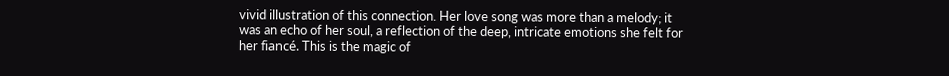vivid illustration of this connection. Her love song was more than a melody; it was an echo of her soul, a reflection of the deep, intricate emotions she felt for her fiancé. This is the magic of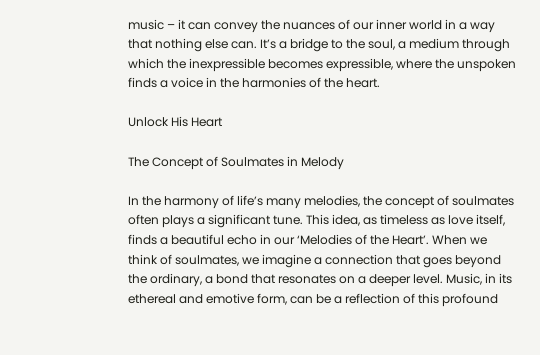music – it can convey the nuances of our inner world in a way that nothing else can. It’s a bridge to the soul, a medium through which the inexpressible becomes expressible, where the unspoken finds a voice in the harmonies of the heart.

Unlock His Heart

The Concept of Soulmates in Melody

In the harmony of life’s many melodies, the concept of soulmates often plays a significant tune. This idea, as timeless as love itself, finds a beautiful echo in our ‘Melodies of the Heart’. When we think of soulmates, we imagine a connection that goes beyond the ordinary, a bond that resonates on a deeper level. Music, in its ethereal and emotive form, can be a reflection of this profound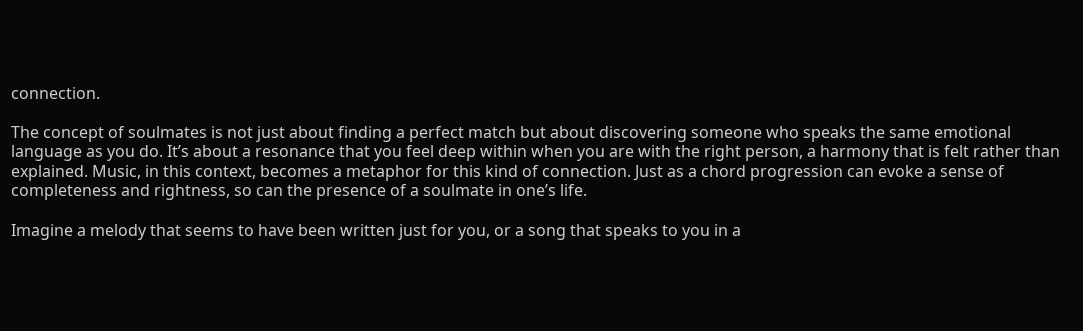connection.

The concept of soulmates is not just about finding a perfect match but about discovering someone who speaks the same emotional language as you do. It’s about a resonance that you feel deep within when you are with the right person, a harmony that is felt rather than explained. Music, in this context, becomes a metaphor for this kind of connection. Just as a chord progression can evoke a sense of completeness and rightness, so can the presence of a soulmate in one’s life.

Imagine a melody that seems to have been written just for you, or a song that speaks to you in a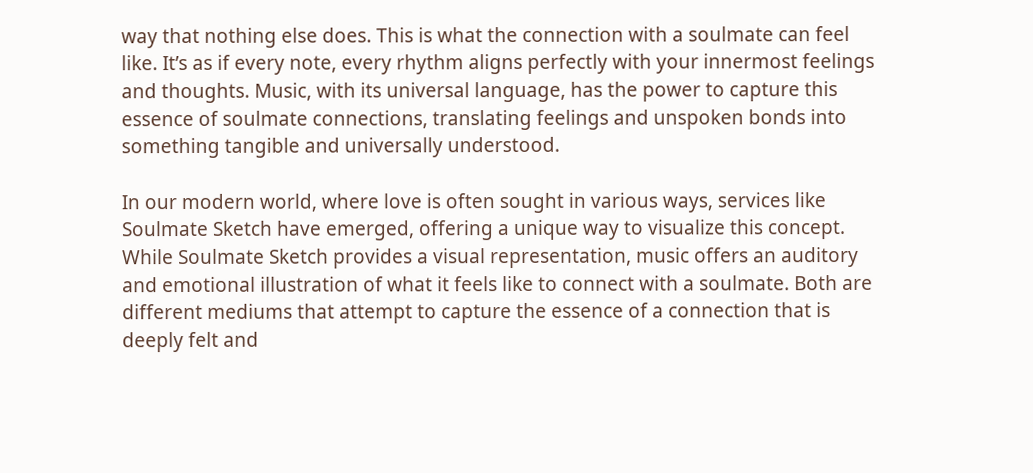way that nothing else does. This is what the connection with a soulmate can feel like. It’s as if every note, every rhythm aligns perfectly with your innermost feelings and thoughts. Music, with its universal language, has the power to capture this essence of soulmate connections, translating feelings and unspoken bonds into something tangible and universally understood.

In our modern world, where love is often sought in various ways, services like Soulmate Sketch have emerged, offering a unique way to visualize this concept. While Soulmate Sketch provides a visual representation, music offers an auditory and emotional illustration of what it feels like to connect with a soulmate. Both are different mediums that attempt to capture the essence of a connection that is deeply felt and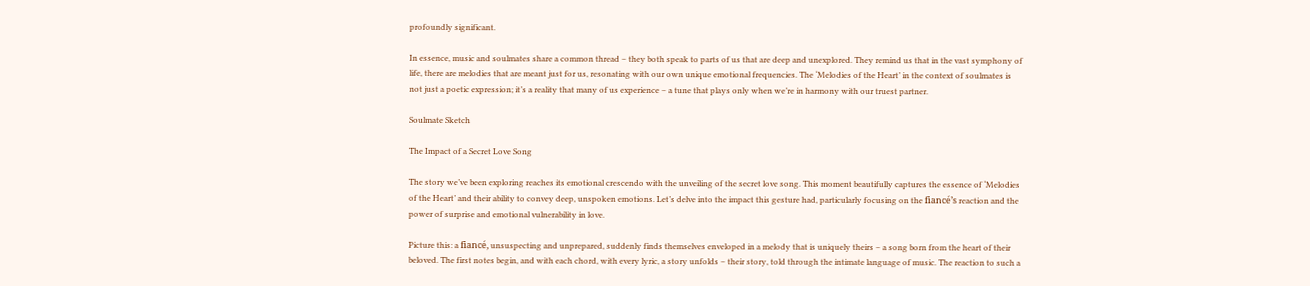profoundly significant.

In essence, music and soulmates share a common thread – they both speak to parts of us that are deep and unexplored. They remind us that in the vast symphony of life, there are melodies that are meant just for us, resonating with our own unique emotional frequencies. The ‘Melodies of the Heart’ in the context of soulmates is not just a poetic expression; it’s a reality that many of us experience – a tune that plays only when we’re in harmony with our truest partner.

Soulmate Sketch

The Impact of a Secret Love Song

The story we’ve been exploring reaches its emotional crescendo with the unveiling of the secret love song. This moment beautifully captures the essence of ‘Melodies of the Heart’ and their ability to convey deep, unspoken emotions. Let’s delve into the impact this gesture had, particularly focusing on the fiancé’s reaction and the power of surprise and emotional vulnerability in love.

Picture this: a fiancé, unsuspecting and unprepared, suddenly finds themselves enveloped in a melody that is uniquely theirs – a song born from the heart of their beloved. The first notes begin, and with each chord, with every lyric, a story unfolds – their story, told through the intimate language of music. The reaction to such a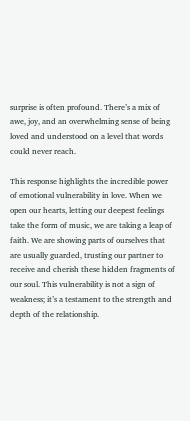surprise is often profound. There’s a mix of awe, joy, and an overwhelming sense of being loved and understood on a level that words could never reach.

This response highlights the incredible power of emotional vulnerability in love. When we open our hearts, letting our deepest feelings take the form of music, we are taking a leap of faith. We are showing parts of ourselves that are usually guarded, trusting our partner to receive and cherish these hidden fragments of our soul. This vulnerability is not a sign of weakness; it’s a testament to the strength and depth of the relationship.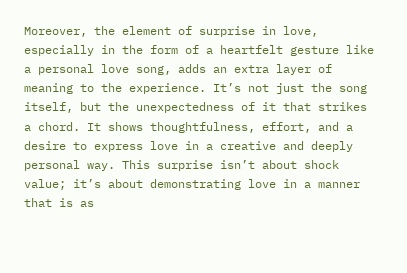Moreover, the element of surprise in love, especially in the form of a heartfelt gesture like a personal love song, adds an extra layer of meaning to the experience. It’s not just the song itself, but the unexpectedness of it that strikes a chord. It shows thoughtfulness, effort, and a desire to express love in a creative and deeply personal way. This surprise isn’t about shock value; it’s about demonstrating love in a manner that is as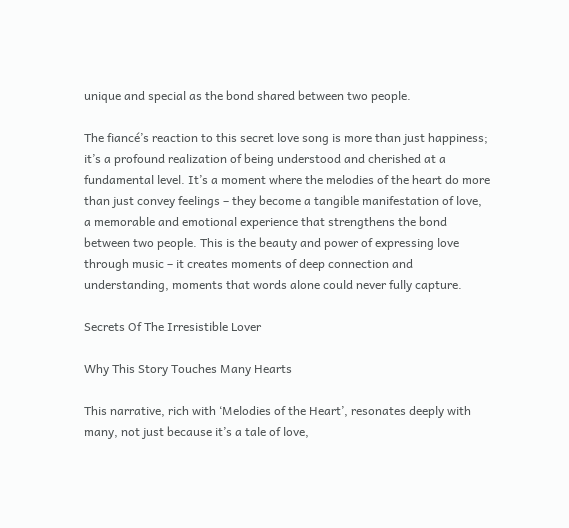unique and special as the bond shared between two people.

The fiancé’s reaction to this secret love song is more than just happiness; it’s a profound realization of being understood and cherished at a fundamental level. It’s a moment where the melodies of the heart do more than just convey feelings – they become a tangible manifestation of love, a memorable and emotional experience that strengthens the bond between two people. This is the beauty and power of expressing love through music – it creates moments of deep connection and understanding, moments that words alone could never fully capture.

Secrets Of The Irresistible Lover

Why This Story Touches Many Hearts

This narrative, rich with ‘Melodies of the Heart’, resonates deeply with many, not just because it’s a tale of love,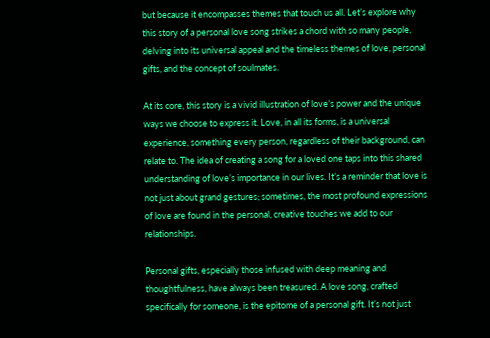but because it encompasses themes that touch us all. Let’s explore why this story of a personal love song strikes a chord with so many people, delving into its universal appeal and the timeless themes of love, personal gifts, and the concept of soulmates.

At its core, this story is a vivid illustration of love’s power and the unique ways we choose to express it. Love, in all its forms, is a universal experience, something every person, regardless of their background, can relate to. The idea of creating a song for a loved one taps into this shared understanding of love’s importance in our lives. It’s a reminder that love is not just about grand gestures; sometimes, the most profound expressions of love are found in the personal, creative touches we add to our relationships.

Personal gifts, especially those infused with deep meaning and thoughtfulness, have always been treasured. A love song, crafted specifically for someone, is the epitome of a personal gift. It’s not just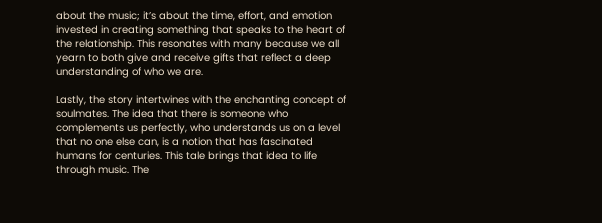about the music; it’s about the time, effort, and emotion invested in creating something that speaks to the heart of the relationship. This resonates with many because we all yearn to both give and receive gifts that reflect a deep understanding of who we are.

Lastly, the story intertwines with the enchanting concept of soulmates. The idea that there is someone who complements us perfectly, who understands us on a level that no one else can, is a notion that has fascinated humans for centuries. This tale brings that idea to life through music. The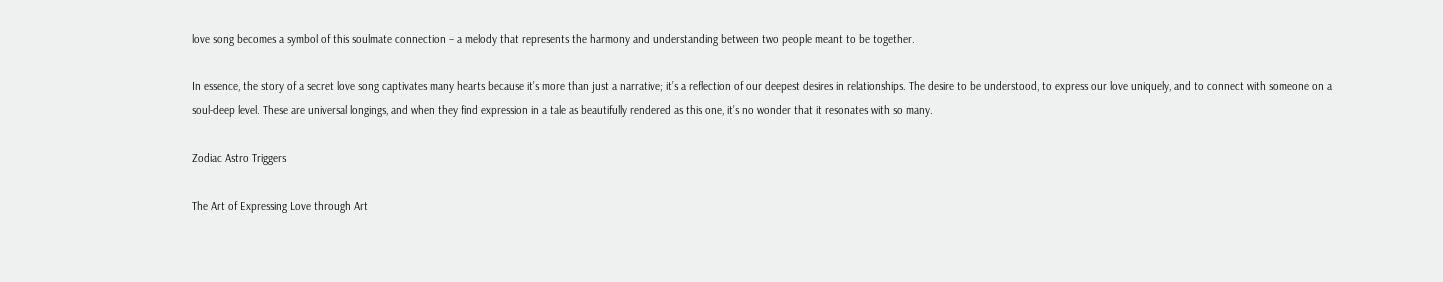love song becomes a symbol of this soulmate connection – a melody that represents the harmony and understanding between two people meant to be together.

In essence, the story of a secret love song captivates many hearts because it’s more than just a narrative; it’s a reflection of our deepest desires in relationships. The desire to be understood, to express our love uniquely, and to connect with someone on a soul-deep level. These are universal longings, and when they find expression in a tale as beautifully rendered as this one, it’s no wonder that it resonates with so many.

Zodiac Astro Triggers

The Art of Expressing Love through Art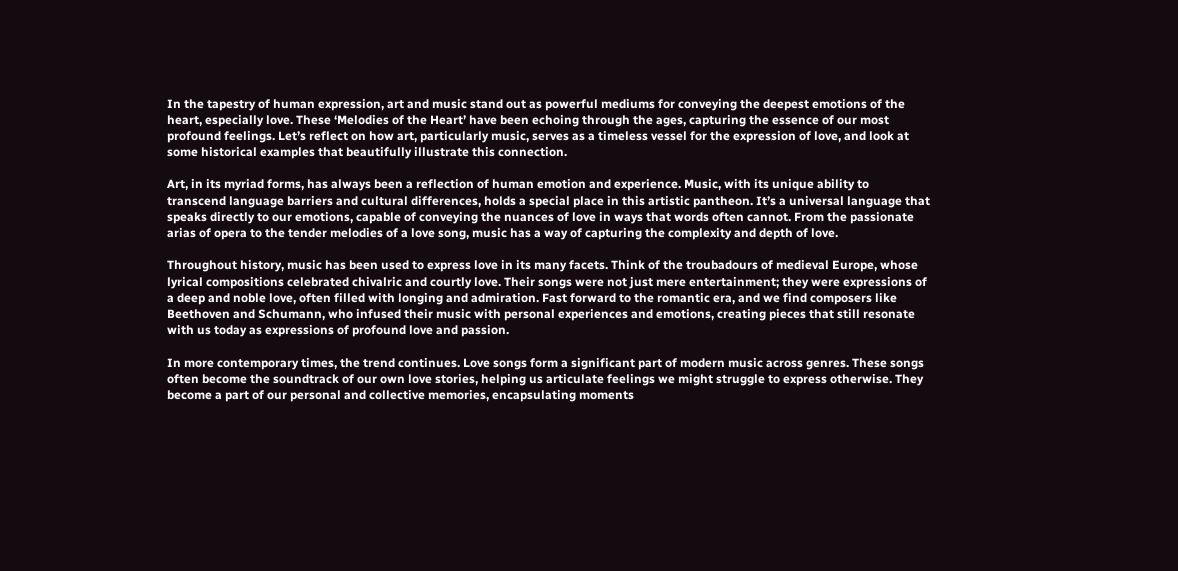In the tapestry of human expression, art and music stand out as powerful mediums for conveying the deepest emotions of the heart, especially love. These ‘Melodies of the Heart’ have been echoing through the ages, capturing the essence of our most profound feelings. Let’s reflect on how art, particularly music, serves as a timeless vessel for the expression of love, and look at some historical examples that beautifully illustrate this connection.

Art, in its myriad forms, has always been a reflection of human emotion and experience. Music, with its unique ability to transcend language barriers and cultural differences, holds a special place in this artistic pantheon. It’s a universal language that speaks directly to our emotions, capable of conveying the nuances of love in ways that words often cannot. From the passionate arias of opera to the tender melodies of a love song, music has a way of capturing the complexity and depth of love.

Throughout history, music has been used to express love in its many facets. Think of the troubadours of medieval Europe, whose lyrical compositions celebrated chivalric and courtly love. Their songs were not just mere entertainment; they were expressions of a deep and noble love, often filled with longing and admiration. Fast forward to the romantic era, and we find composers like Beethoven and Schumann, who infused their music with personal experiences and emotions, creating pieces that still resonate with us today as expressions of profound love and passion.

In more contemporary times, the trend continues. Love songs form a significant part of modern music across genres. These songs often become the soundtrack of our own love stories, helping us articulate feelings we might struggle to express otherwise. They become a part of our personal and collective memories, encapsulating moments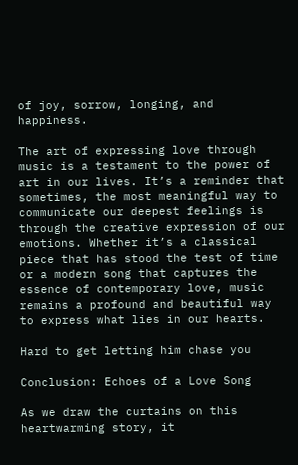of joy, sorrow, longing, and happiness.

The art of expressing love through music is a testament to the power of art in our lives. It’s a reminder that sometimes, the most meaningful way to communicate our deepest feelings is through the creative expression of our emotions. Whether it’s a classical piece that has stood the test of time or a modern song that captures the essence of contemporary love, music remains a profound and beautiful way to express what lies in our hearts.

Hard to get letting him chase you

Conclusion: Echoes of a Love Song

As we draw the curtains on this heartwarming story, it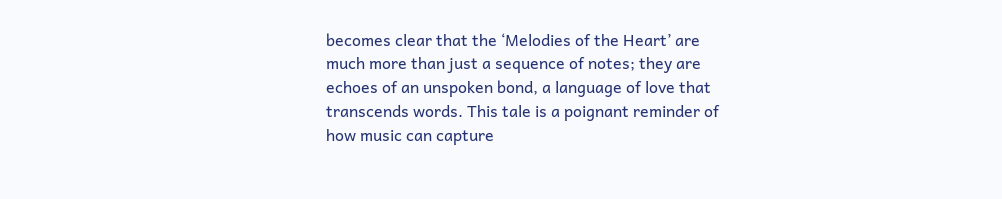becomes clear that the ‘Melodies of the Heart’ are much more than just a sequence of notes; they are echoes of an unspoken bond, a language of love that transcends words. This tale is a poignant reminder of how music can capture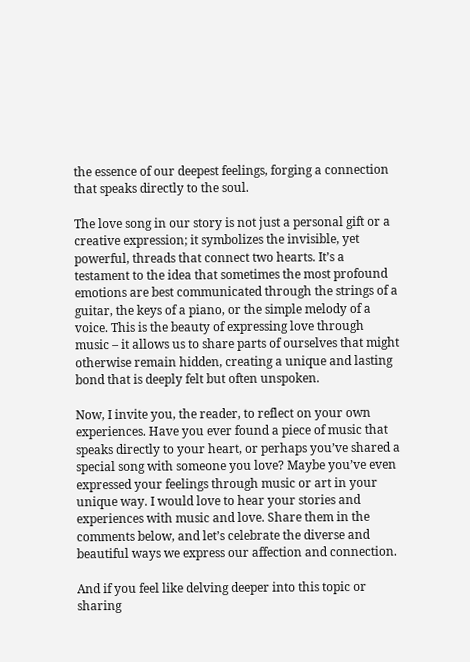the essence of our deepest feelings, forging a connection that speaks directly to the soul.

The love song in our story is not just a personal gift or a creative expression; it symbolizes the invisible, yet powerful, threads that connect two hearts. It’s a testament to the idea that sometimes the most profound emotions are best communicated through the strings of a guitar, the keys of a piano, or the simple melody of a voice. This is the beauty of expressing love through music – it allows us to share parts of ourselves that might otherwise remain hidden, creating a unique and lasting bond that is deeply felt but often unspoken.

Now, I invite you, the reader, to reflect on your own experiences. Have you ever found a piece of music that speaks directly to your heart, or perhaps you’ve shared a special song with someone you love? Maybe you’ve even expressed your feelings through music or art in your unique way. I would love to hear your stories and experiences with music and love. Share them in the comments below, and let’s celebrate the diverse and beautiful ways we express our affection and connection.

And if you feel like delving deeper into this topic or sharing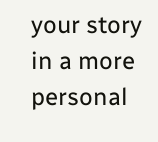your story in a more personal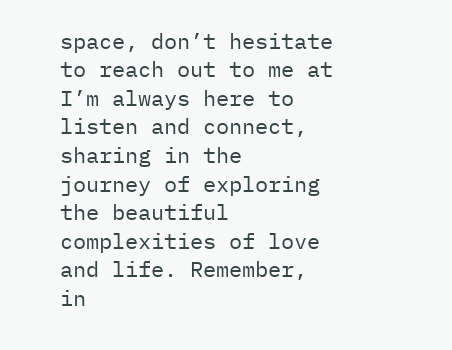space, don’t hesitate to reach out to me at I’m always here to listen and connect, sharing in the journey of exploring the beautiful complexities of love and life. Remember, in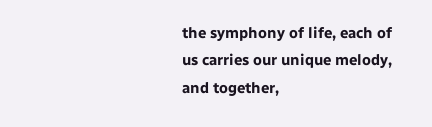the symphony of life, each of us carries our unique melody, and together,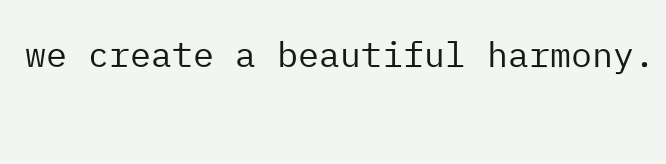we create a beautiful harmony.